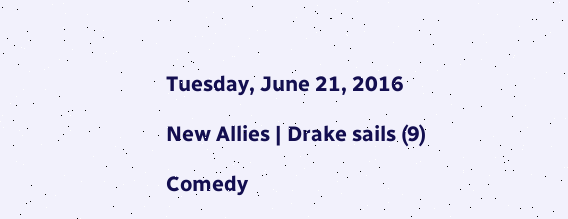Tuesday, June 21, 2016

New Allies | Drake sails (9)

Comedy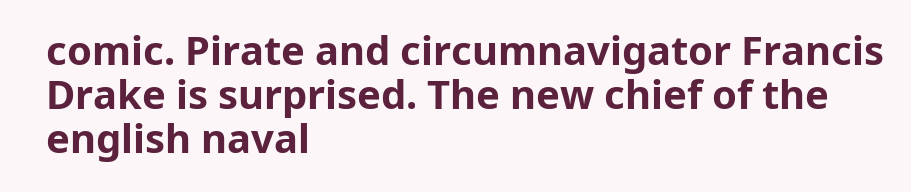comic. Pirate and circumnavigator Francis Drake is surprised. The new chief of the english naval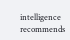intelligence recommends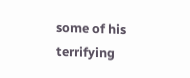some of his terrifying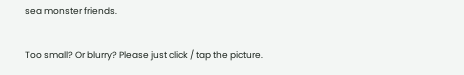sea monster friends.

Too small? Or blurry? Please just click / tap the picture.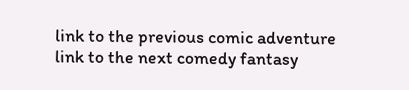link to the previous comic adventure
link to the next comedy fantasy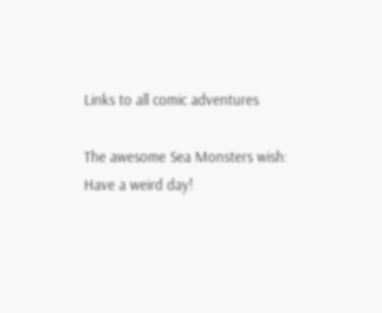Links to all comic adventures

The awesome Sea Monsters wish: Have a weird day!